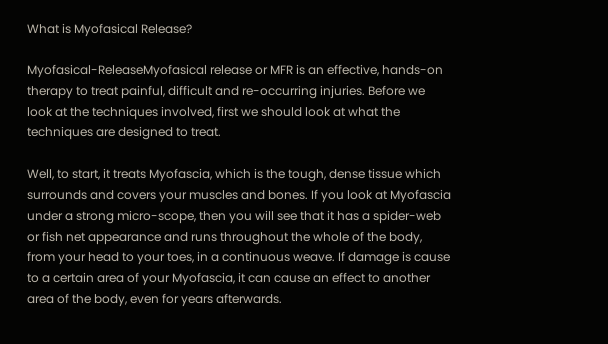What is Myofasical Release?

Myofasical-ReleaseMyofasical release or MFR is an effective, hands-on therapy to treat painful, difficult and re-occurring injuries. Before we look at the techniques involved, first we should look at what the techniques are designed to treat.

Well, to start, it treats Myofascia, which is the tough, dense tissue which surrounds and covers your muscles and bones. If you look at Myofascia under a strong micro-scope, then you will see that it has a spider-web or fish net appearance and runs throughout the whole of the body, from your head to your toes, in a continuous weave. If damage is cause to a certain area of your Myofascia, it can cause an effect to another area of the body, even for years afterwards.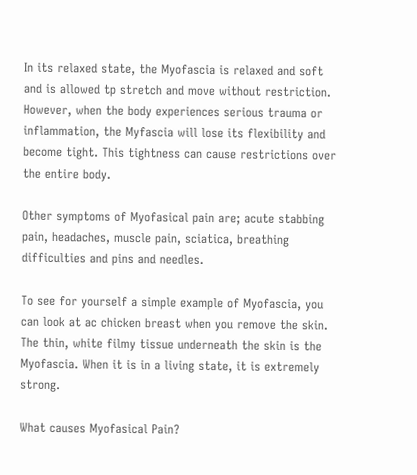In its relaxed state, the Myofascia is relaxed and soft and is allowed tp stretch and move without restriction. However, when the body experiences serious trauma or inflammation, the Myfascia will lose its flexibility and become tight. This tightness can cause restrictions over the entire body.

Other symptoms of Myofasical pain are; acute stabbing pain, headaches, muscle pain, sciatica, breathing difficulties and pins and needles.

To see for yourself a simple example of Myofascia, you can look at ac chicken breast when you remove the skin. The thin, white filmy tissue underneath the skin is the Myofascia. When it is in a living state, it is extremely strong.

What causes Myofasical Pain?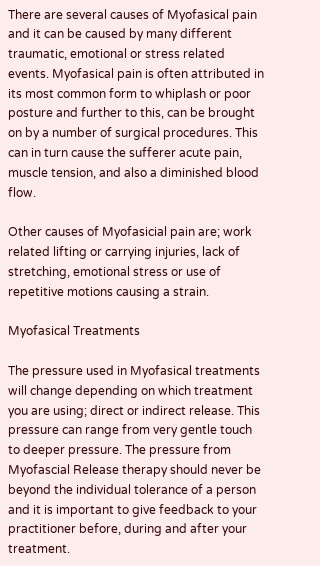There are several causes of Myofasical pain and it can be caused by many different traumatic, emotional or stress related events. Myofasical pain is often attributed in its most common form to whiplash or poor posture and further to this, can be brought on by a number of surgical procedures. This can in turn cause the sufferer acute pain, muscle tension, and also a diminished blood flow.

Other causes of Myofasicial pain are; work related lifting or carrying injuries, lack of stretching, emotional stress or use of repetitive motions causing a strain.

Myofasical Treatments

The pressure used in Myofasical treatments will change depending on which treatment you are using; direct or indirect release. This pressure can range from very gentle touch to deeper pressure. The pressure from Myofascial Release therapy should never be beyond the individual tolerance of a person and it is important to give feedback to your practitioner before, during and after your treatment.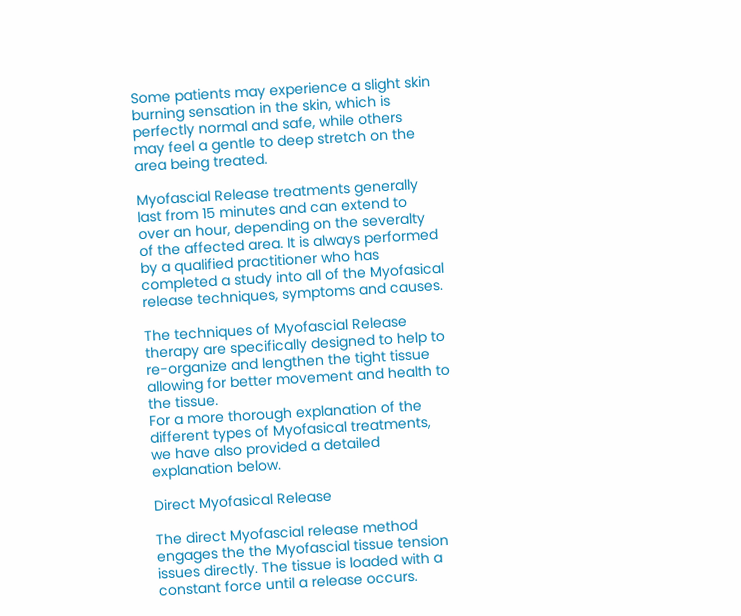Some patients may experience a slight skin burning sensation in the skin, which is perfectly normal and safe, while others may feel a gentle to deep stretch on the area being treated.

Myofascial Release treatments generally last from 15 minutes and can extend to over an hour, depending on the severalty of the affected area. It is always performed by a qualified practitioner who has completed a study into all of the Myofasical release techniques, symptoms and causes.

The techniques of Myofascial Release therapy are specifically designed to help to re-organize and lengthen the tight tissue allowing for better movement and health to the tissue.
For a more thorough explanation of the different types of Myofasical treatments, we have also provided a detailed explanation below.

Direct Myofasical Release

The direct Myofascial release method engages the the Myofascial tissue tension issues directly. The tissue is loaded with a constant force until a release occurs.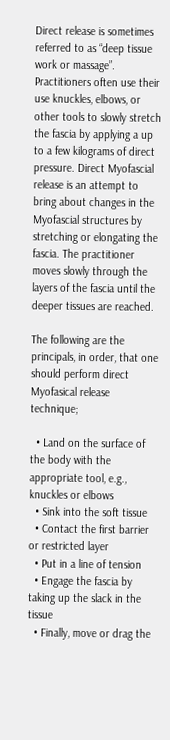Direct release is sometimes referred to as “deep tissue work or massage”. Practitioners often use their use knuckles, elbows, or other tools to slowly stretch the fascia by applying a up to a few kilograms of direct pressure. Direct Myofascial release is an attempt to bring about changes in the Myofascial structures by stretching or elongating the fascia. The practitioner moves slowly through the layers of the fascia until the deeper tissues are reached.

The following are the principals, in order, that one should perform direct Myofasical release technique;

  • Land on the surface of the body with the appropriate tool, e.g., knuckles or elbows
  • Sink into the soft tissue
  • Contact the first barrier or restricted layer
  • Put in a line of tension
  • Engage the fascia by taking up the slack in the tissue
  • Finally, move or drag the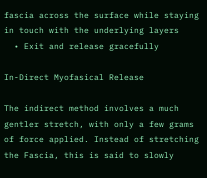fascia across the surface while staying in touch with the underlying layers
  • Exit and release gracefully

In-Direct Myofasical Release

The indirect method involves a much gentler stretch, with only a few grams of force applied. Instead of stretching the Fascia, this is said to slowly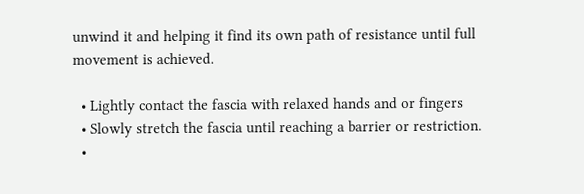unwind it and helping it find its own path of resistance until full movement is achieved.

  • Lightly contact the fascia with relaxed hands and or fingers
  • Slowly stretch the fascia until reaching a barrier or restriction.
  •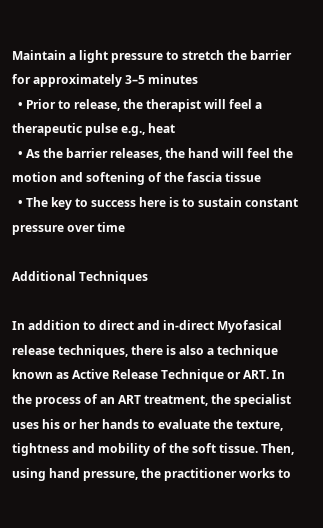Maintain a light pressure to stretch the barrier for approximately 3–5 minutes
  • Prior to release, the therapist will feel a therapeutic pulse e.g., heat
  • As the barrier releases, the hand will feel the motion and softening of the fascia tissue
  • The key to success here is to sustain constant pressure over time

Additional Techniques

In addition to direct and in-direct Myofasical release techniques, there is also a technique known as Active Release Technique or ART. In the process of an ART treatment, the specialist uses his or her hands to evaluate the texture, tightness and mobility of the soft tissue. Then, using hand pressure, the practitioner works to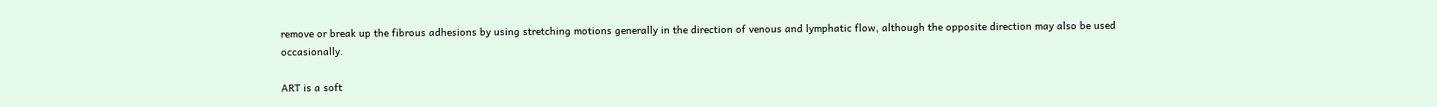remove or break up the fibrous adhesions by using stretching motions generally in the direction of venous and lymphatic flow, although the opposite direction may also be used occasionally.

ART is a soft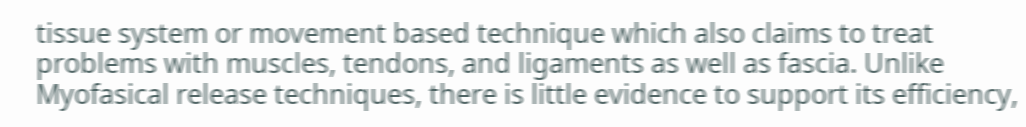tissue system or movement based technique which also claims to treat problems with muscles, tendons, and ligaments as well as fascia. Unlike Myofasical release techniques, there is little evidence to support its efficiency,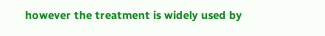however the treatment is widely used by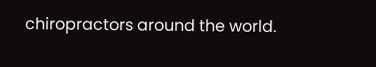chiropractors around the world.